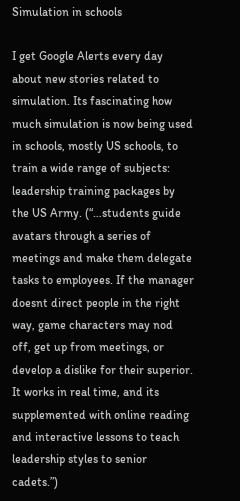Simulation in schools

I get Google Alerts every day about new stories related to simulation. Its fascinating how much simulation is now being used in schools, mostly US schools, to train a wide range of subjects:
leadership training packages by the US Army. (“…students guide avatars through a series of meetings and make them delegate tasks to employees. If the manager doesnt direct people in the right way, game characters may nod off, get up from meetings, or develop a dislike for their superior. It works in real time, and its supplemented with online reading and interactive lessons to teach leadership styles to senior cadets.”)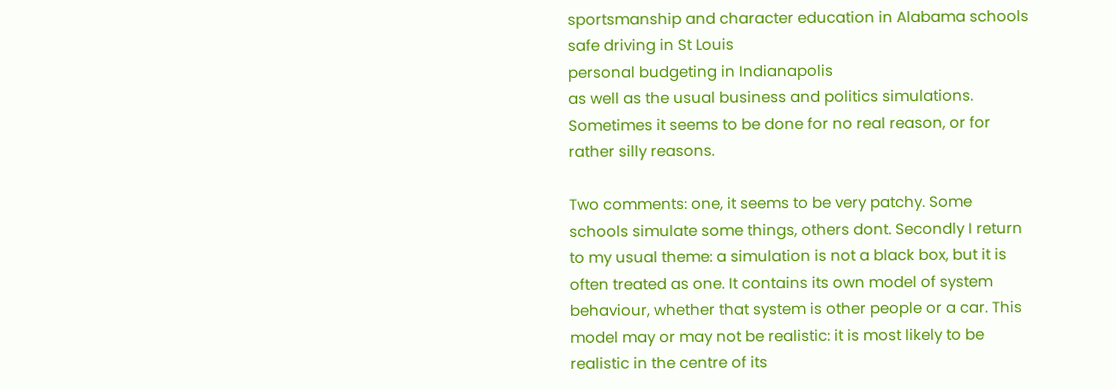sportsmanship and character education in Alabama schools
safe driving in St Louis
personal budgeting in Indianapolis
as well as the usual business and politics simulations. Sometimes it seems to be done for no real reason, or for rather silly reasons.

Two comments: one, it seems to be very patchy. Some schools simulate some things, others dont. Secondly I return to my usual theme: a simulation is not a black box, but it is often treated as one. It contains its own model of system behaviour, whether that system is other people or a car. This model may or may not be realistic: it is most likely to be realistic in the centre of its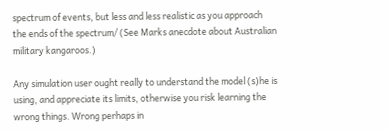spectrum of events, but less and less realistic as you approach the ends of the spectrum/ (See Marks anecdote about Australian military kangaroos.)

Any simulation user ought really to understand the model (s)he is using, and appreciate its limits, otherwise you risk learning the wrong things. Wrong perhaps in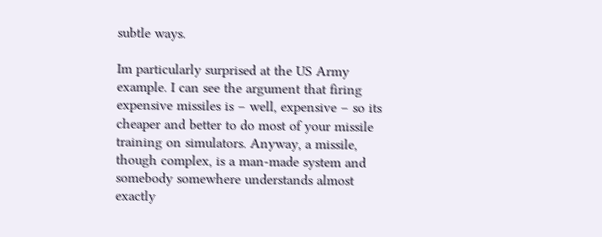subtle ways.

Im particularly surprised at the US Army example. I can see the argument that firing expensive missiles is – well, expensive – so its cheaper and better to do most of your missile training on simulators. Anyway, a missile, though complex, is a man-made system and somebody somewhere understands almost exactly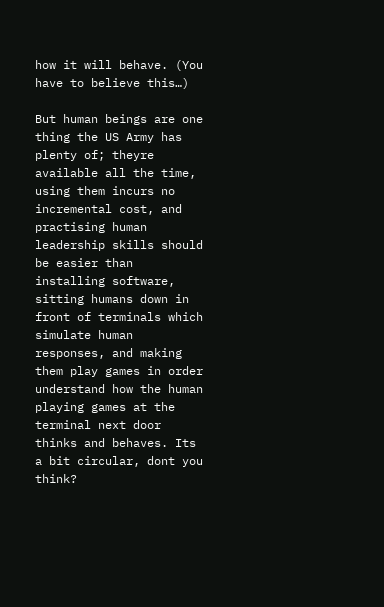how it will behave. (You have to believe this…)

But human beings are one thing the US Army has plenty of; theyre available all the time, using them incurs no incremental cost, and practising human leadership skills should be easier than installing software, sitting humans down in front of terminals which simulate human responses, and making them play games in order understand how the human playing games at the terminal next door thinks and behaves. Its a bit circular, dont you think?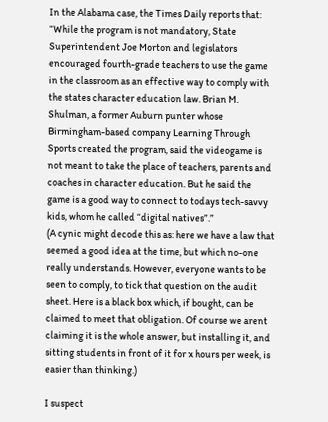In the Alabama case, the Times Daily reports that:
“While the program is not mandatory, State Superintendent Joe Morton and legislators encouraged fourth-grade teachers to use the game in the classroom as an effective way to comply with the states character education law. Brian M. Shulman, a former Auburn punter whose Birmingham-based company Learning Through Sports created the program, said the videogame is not meant to take the place of teachers, parents and coaches in character education. But he said the game is a good way to connect to todays tech-savvy kids, whom he called “digital natives”.”
(A cynic might decode this as: here we have a law that seemed a good idea at the time, but which no-one really understands. However, everyone wants to be seen to comply, to tick that question on the audit sheet. Here is a black box which, if bought, can be claimed to meet that obligation. Of course we arent claiming it is the whole answer, but installing it, and sitting students in front of it for x hours per week, is easier than thinking.)

I suspect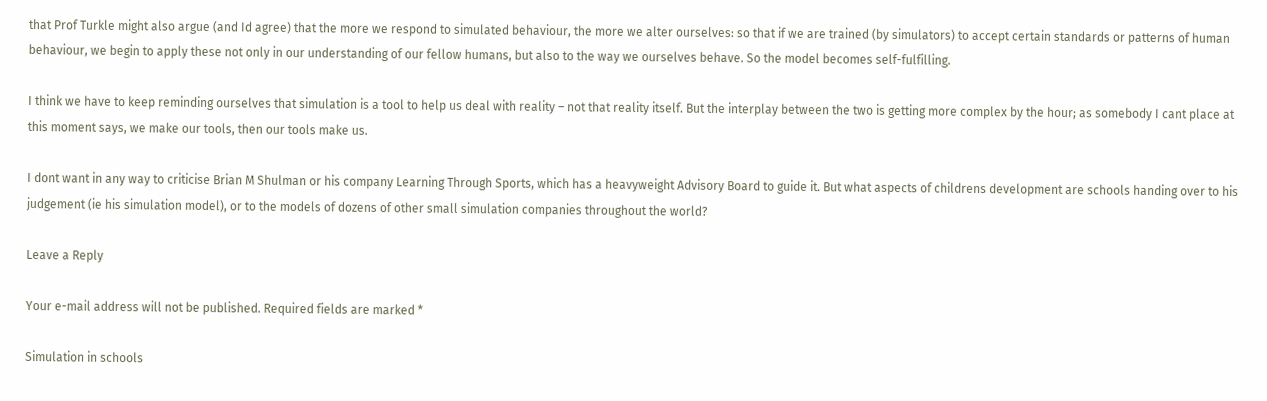that Prof Turkle might also argue (and Id agree) that the more we respond to simulated behaviour, the more we alter ourselves: so that if we are trained (by simulators) to accept certain standards or patterns of human behaviour, we begin to apply these not only in our understanding of our fellow humans, but also to the way we ourselves behave. So the model becomes self-fulfilling.

I think we have to keep reminding ourselves that simulation is a tool to help us deal with reality – not that reality itself. But the interplay between the two is getting more complex by the hour; as somebody I cant place at this moment says, we make our tools, then our tools make us.

I dont want in any way to criticise Brian M Shulman or his company Learning Through Sports, which has a heavyweight Advisory Board to guide it. But what aspects of childrens development are schools handing over to his judgement (ie his simulation model), or to the models of dozens of other small simulation companies throughout the world?

Leave a Reply

Your e-mail address will not be published. Required fields are marked *

Simulation in schools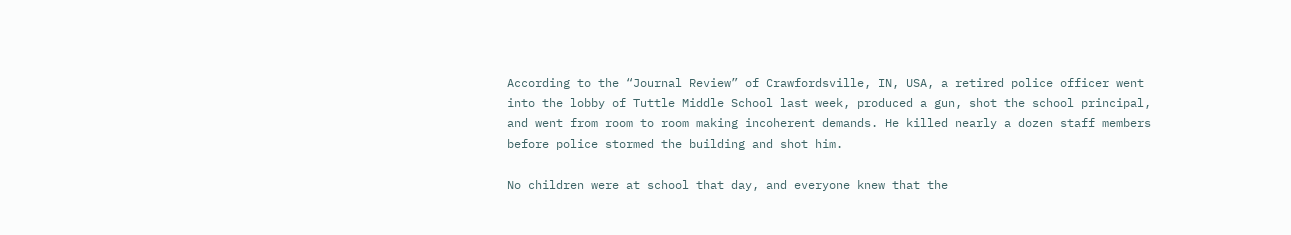According to the “Journal Review” of Crawfordsville, IN, USA, a retired police officer went into the lobby of Tuttle Middle School last week, produced a gun, shot the school principal, and went from room to room making incoherent demands. He killed nearly a dozen staff members before police stormed the building and shot him.

No children were at school that day, and everyone knew that the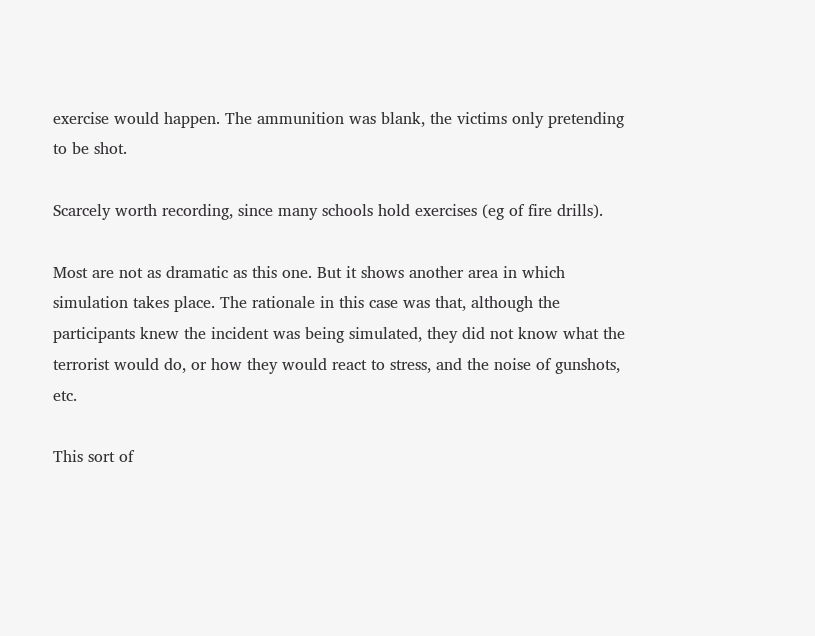exercise would happen. The ammunition was blank, the victims only pretending to be shot.

Scarcely worth recording, since many schools hold exercises (eg of fire drills).

Most are not as dramatic as this one. But it shows another area in which simulation takes place. The rationale in this case was that, although the participants knew the incident was being simulated, they did not know what the terrorist would do, or how they would react to stress, and the noise of gunshots, etc.

This sort of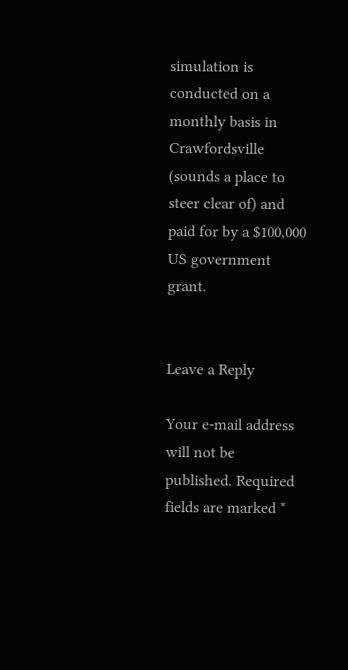simulation is conducted on a monthly basis in Crawfordsville (sounds a place to steer clear of) and paid for by a $100,000 US government grant.


Leave a Reply

Your e-mail address will not be published. Required fields are marked *